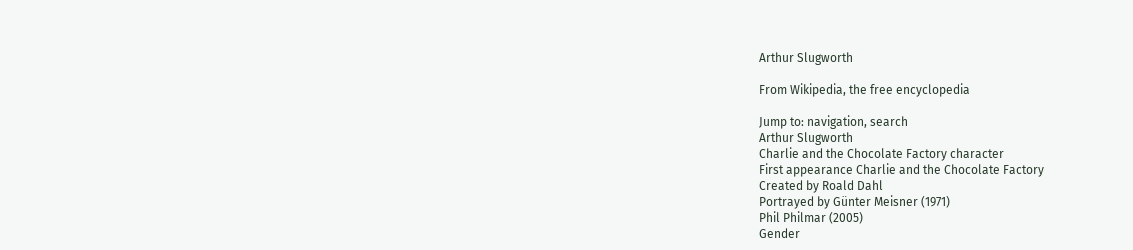Arthur Slugworth

From Wikipedia, the free encyclopedia

Jump to: navigation, search
Arthur Slugworth
Charlie and the Chocolate Factory character
First appearance Charlie and the Chocolate Factory
Created by Roald Dahl
Portrayed by Günter Meisner (1971)
Phil Philmar (2005)
Gender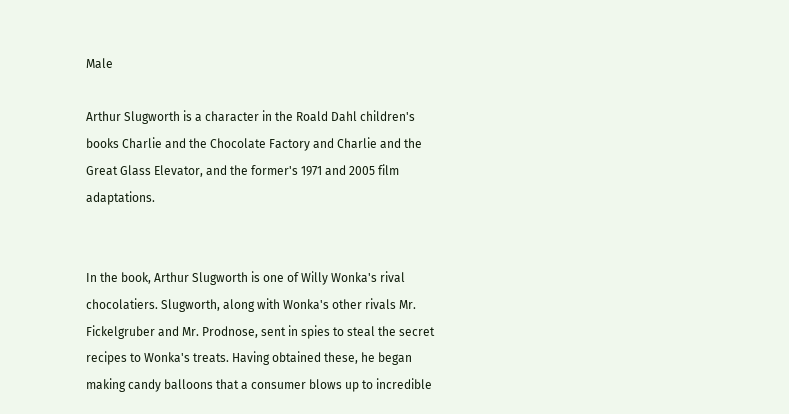Male

Arthur Slugworth is a character in the Roald Dahl children's books Charlie and the Chocolate Factory and Charlie and the Great Glass Elevator, and the former's 1971 and 2005 film adaptations.


In the book, Arthur Slugworth is one of Willy Wonka's rival chocolatiers. Slugworth, along with Wonka's other rivals Mr. Fickelgruber and Mr. Prodnose, sent in spies to steal the secret recipes to Wonka's treats. Having obtained these, he began making candy balloons that a consumer blows up to incredible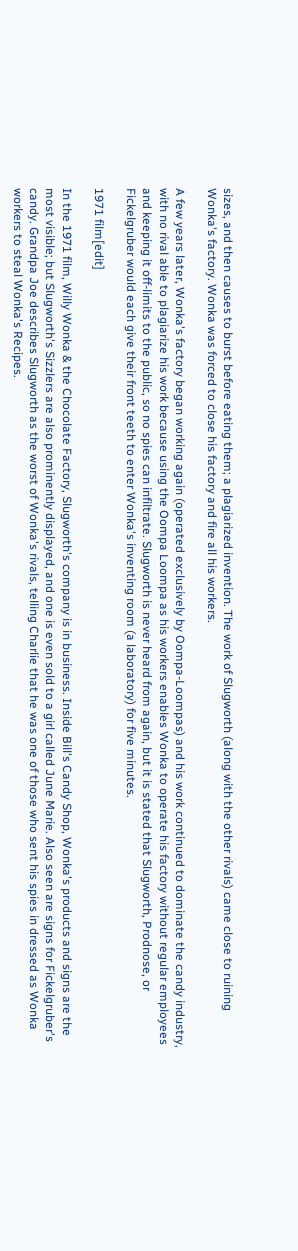sizes, and then causes to burst before eating them; a plagiarized invention. The work of Slugworth (along with the other rivals) came close to ruining Wonka's factory. Wonka was forced to close his factory and fire all his workers.

A few years later, Wonka's factory began working again (operated exclusively by Oompa-Loompas) and his work continued to dominate the candy industry, with no rival able to plagiarize his work because using the Oompa Loompa as his workers enables Wonka to operate his factory without regular employees and keeping it off-limits to the public, so no spies can infiltrate. Slugworth is never heard from again, but it is stated that Slugworth, Prodnose, or Fickelgruber would each give their front teeth to enter Wonka's inventing room (a laboratory) for five minutes.

1971 film[edit]

In the 1971 film, Willy Wonka & the Chocolate Factory, Slugworth's company is in business. Inside Bill's Candy Shop, Wonka's products and signs are the most visible; but Slugworth's Sizzlers are also prominently displayed, and one is even sold to a girl called June Marie. Also seen are signs for Fickelgruber's candy. Grandpa Joe describes Slugworth as the worst of Wonka's rivals, telling Charlie that he was one of those who sent his spies in dressed as Wonka workers to steal Wonka's Recipes.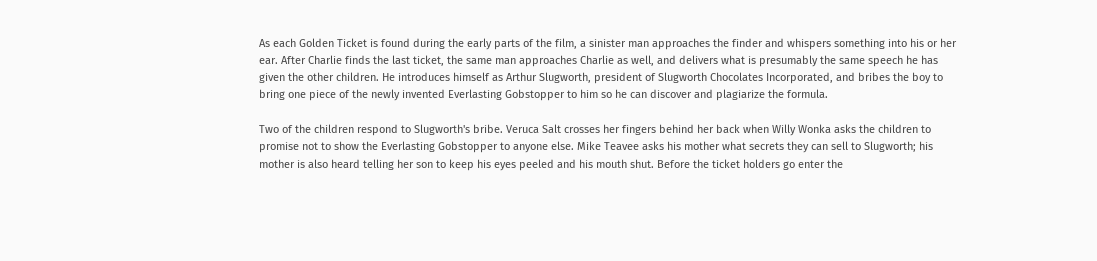As each Golden Ticket is found during the early parts of the film, a sinister man approaches the finder and whispers something into his or her ear. After Charlie finds the last ticket, the same man approaches Charlie as well, and delivers what is presumably the same speech he has given the other children. He introduces himself as Arthur Slugworth, president of Slugworth Chocolates Incorporated, and bribes the boy to bring one piece of the newly invented Everlasting Gobstopper to him so he can discover and plagiarize the formula.

Two of the children respond to Slugworth's bribe. Veruca Salt crosses her fingers behind her back when Willy Wonka asks the children to promise not to show the Everlasting Gobstopper to anyone else. Mike Teavee asks his mother what secrets they can sell to Slugworth; his mother is also heard telling her son to keep his eyes peeled and his mouth shut. Before the ticket holders go enter the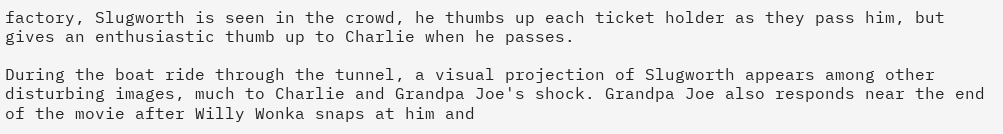factory, Slugworth is seen in the crowd, he thumbs up each ticket holder as they pass him, but gives an enthusiastic thumb up to Charlie when he passes.

During the boat ride through the tunnel, a visual projection of Slugworth appears among other disturbing images, much to Charlie and Grandpa Joe's shock. Grandpa Joe also responds near the end of the movie after Willy Wonka snaps at him and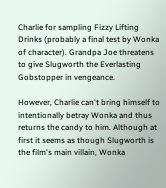Charlie for sampling Fizzy Lifting Drinks (probably a final test by Wonka of character). Grandpa Joe threatens to give Slugworth the Everlasting Gobstopper in vengeance.

However, Charlie can't bring himself to intentionally betray Wonka and thus returns the candy to him. Although at first it seems as though Slugworth is the film's main villain, Wonka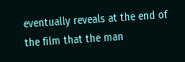eventually reveals at the end of the film that the man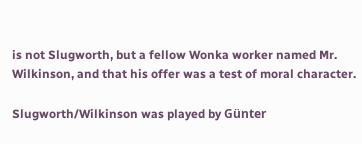is not Slugworth, but a fellow Wonka worker named Mr. Wilkinson, and that his offer was a test of moral character.

Slugworth/Wilkinson was played by Günter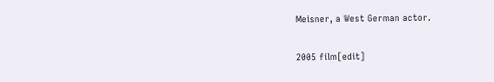Meisner, a West German actor.

2005 film[edit]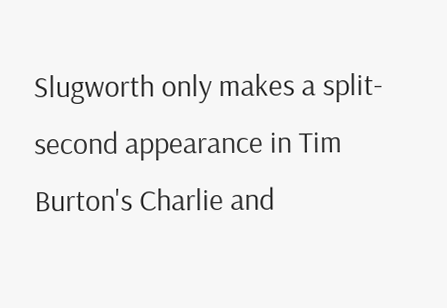Slugworth only makes a split-second appearance in Tim Burton's Charlie and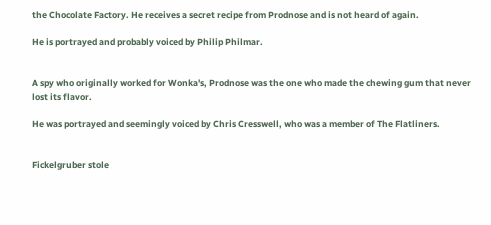the Chocolate Factory. He receives a secret recipe from Prodnose and is not heard of again.

He is portrayed and probably voiced by Philip Philmar.


A spy who originally worked for Wonka's, Prodnose was the one who made the chewing gum that never lost its flavor.

He was portrayed and seemingly voiced by Chris Cresswell, who was a member of The Flatliners.


Fickelgruber stole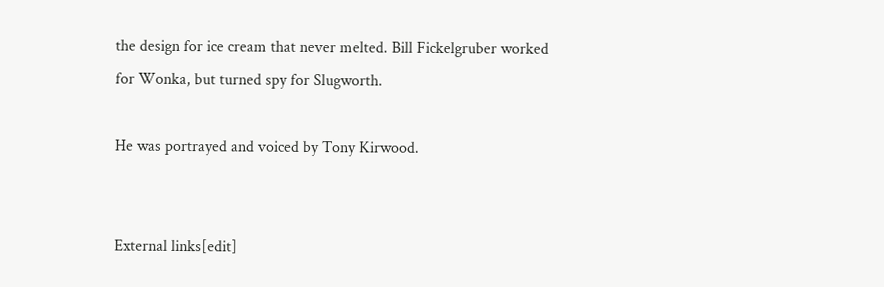the design for ice cream that never melted. Bill Fickelgruber worked for Wonka, but turned spy for Slugworth.

He was portrayed and voiced by Tony Kirwood.


External links[edit]